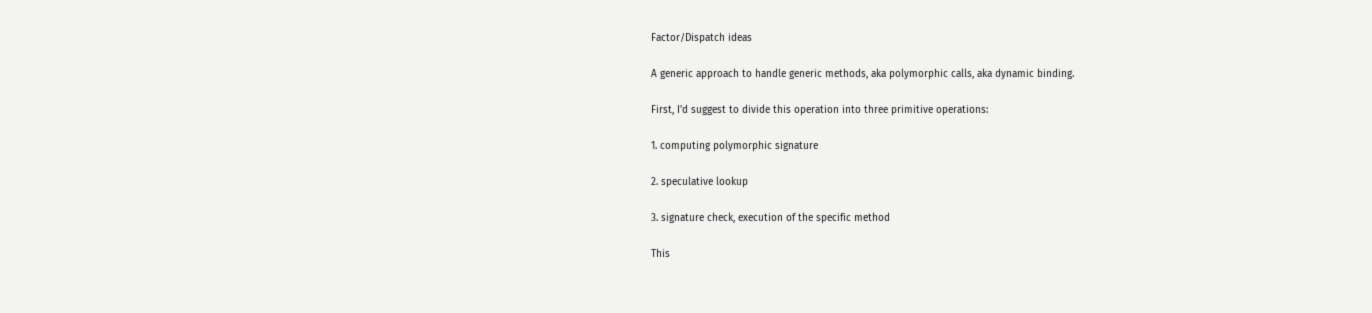Factor/Dispatch ideas

A generic approach to handle generic methods, aka polymorphic calls, aka dynamic binding.

First, I'd suggest to divide this operation into three primitive operations:

1. computing polymorphic signature

2. speculative lookup

3. signature check, execution of the specific method

This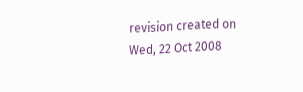revision created on Wed, 22 Oct 2008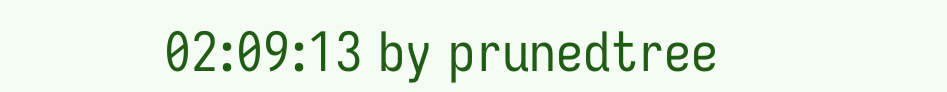02:09:13 by prunedtree